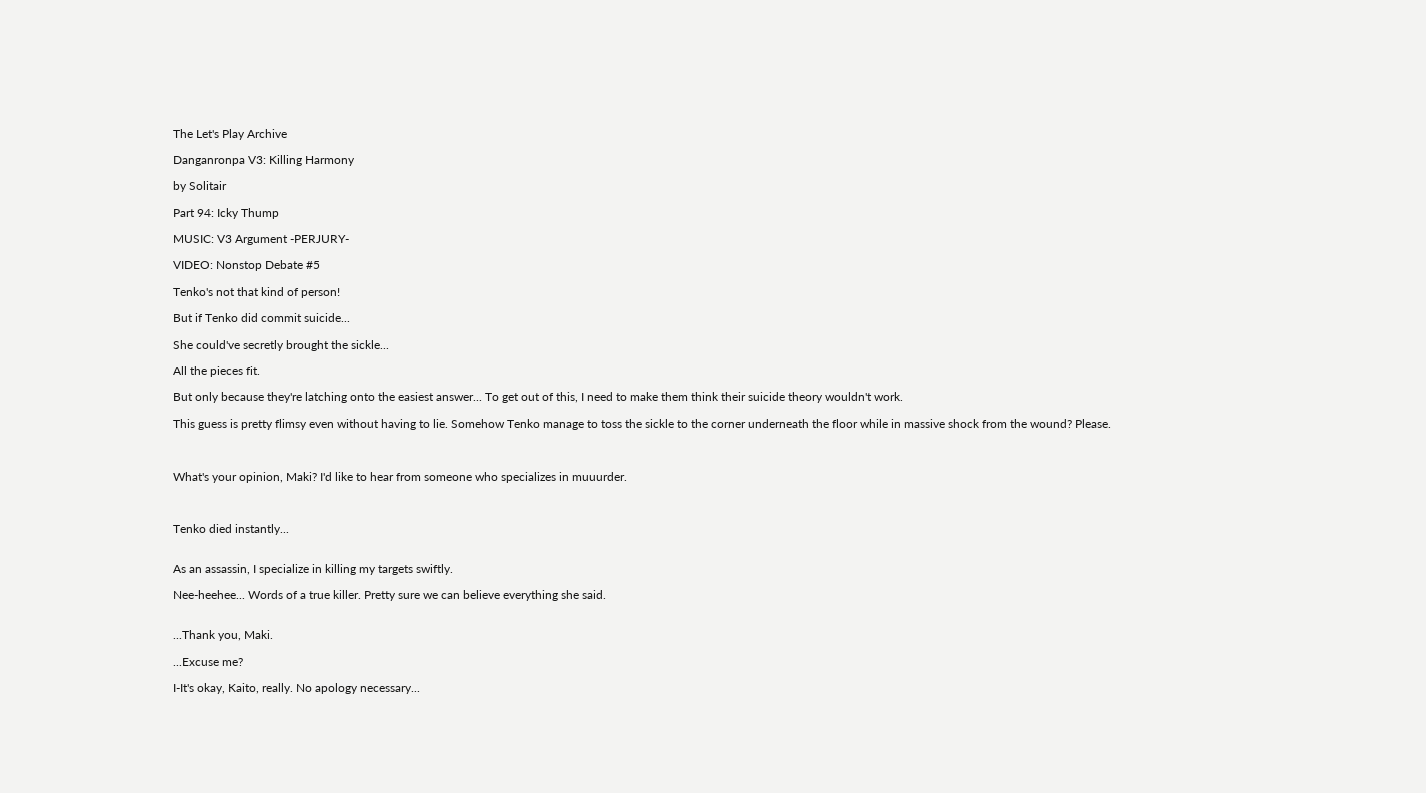The Let's Play Archive

Danganronpa V3: Killing Harmony

by Solitair

Part 94: Icky Thump

MUSIC: V3 Argument -PERJURY-

VIDEO: Nonstop Debate #5

Tenko's not that kind of person!

But if Tenko did commit suicide...

She could've secretly brought the sickle...

All the pieces fit.

But only because they're latching onto the easiest answer... To get out of this, I need to make them think their suicide theory wouldn't work.

This guess is pretty flimsy even without having to lie. Somehow Tenko manage to toss the sickle to the corner underneath the floor while in massive shock from the wound? Please.



What's your opinion, Maki? I'd like to hear from someone who specializes in muuurder.



Tenko died instantly...


As an assassin, I specialize in killing my targets swiftly.

Nee-heehee... Words of a true killer. Pretty sure we can believe everything she said.


...Thank you, Maki.

...Excuse me?

I-It's okay, Kaito, really. No apology necessary...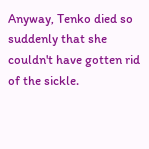Anyway, Tenko died so suddenly that she couldn't have gotten rid of the sickle.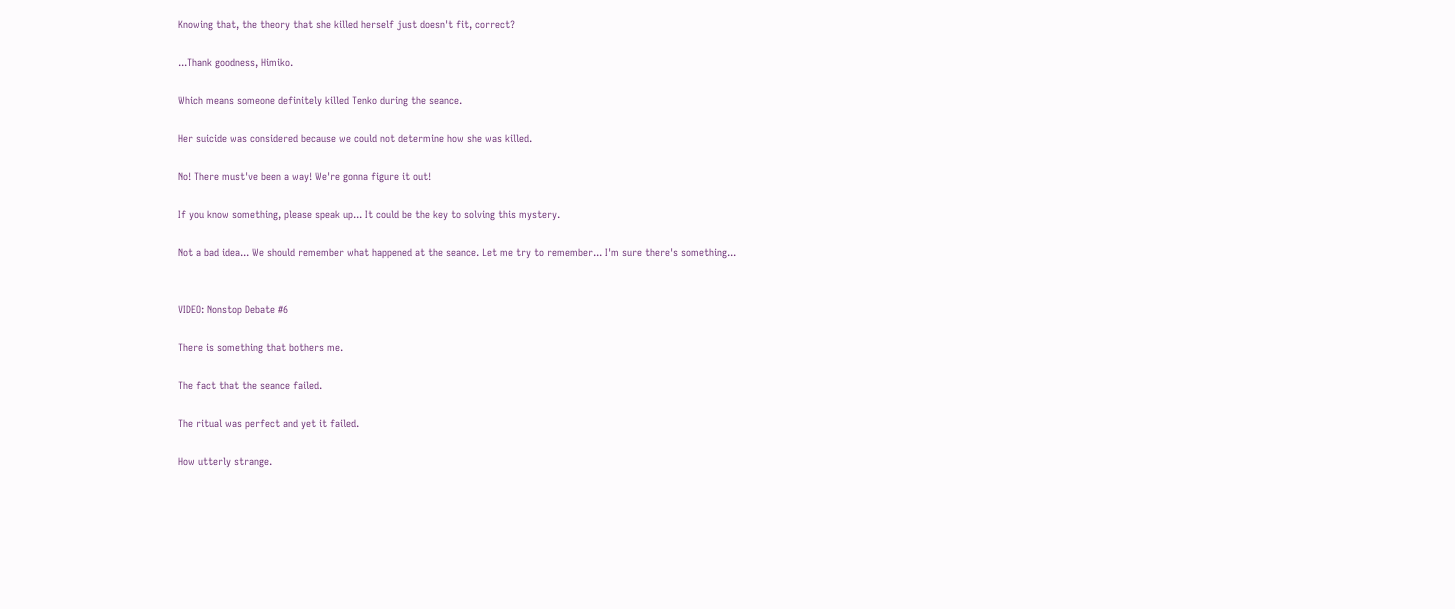Knowing that, the theory that she killed herself just doesn't fit, correct?

...Thank goodness, Himiko.

Which means someone definitely killed Tenko during the seance.

Her suicide was considered because we could not determine how she was killed.

No! There must've been a way! We're gonna figure it out!

If you know something, please speak up... It could be the key to solving this mystery.

Not a bad idea... We should remember what happened at the seance. Let me try to remember... I'm sure there's something...


VIDEO: Nonstop Debate #6

There is something that bothers me.

The fact that the seance failed.

The ritual was perfect and yet it failed.

How utterly strange.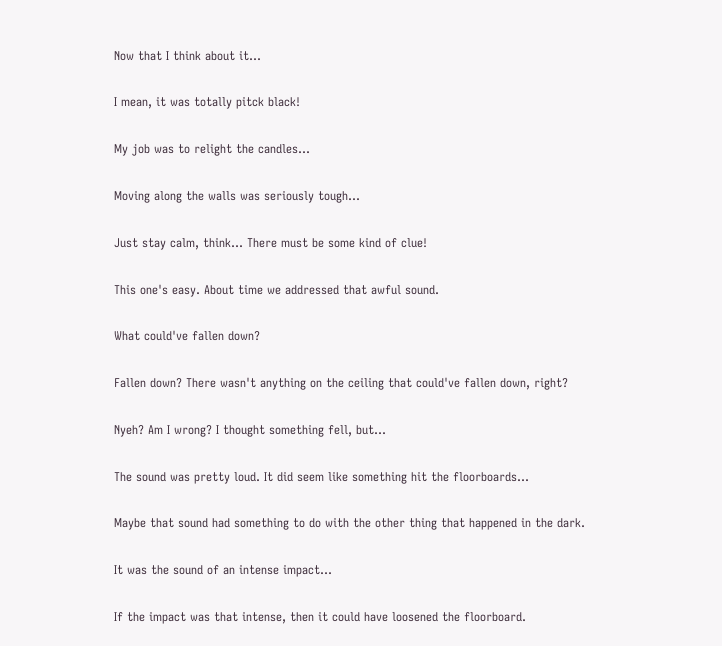Now that I think about it...

I mean, it was totally pitck black!

My job was to relight the candles...

Moving along the walls was seriously tough...

Just stay calm, think... There must be some kind of clue!

This one's easy. About time we addressed that awful sound.

What could've fallen down?

Fallen down? There wasn't anything on the ceiling that could've fallen down, right?

Nyeh? Am I wrong? I thought something fell, but...

The sound was pretty loud. It did seem like something hit the floorboards...

Maybe that sound had something to do with the other thing that happened in the dark.

It was the sound of an intense impact...

If the impact was that intense, then it could have loosened the floorboard.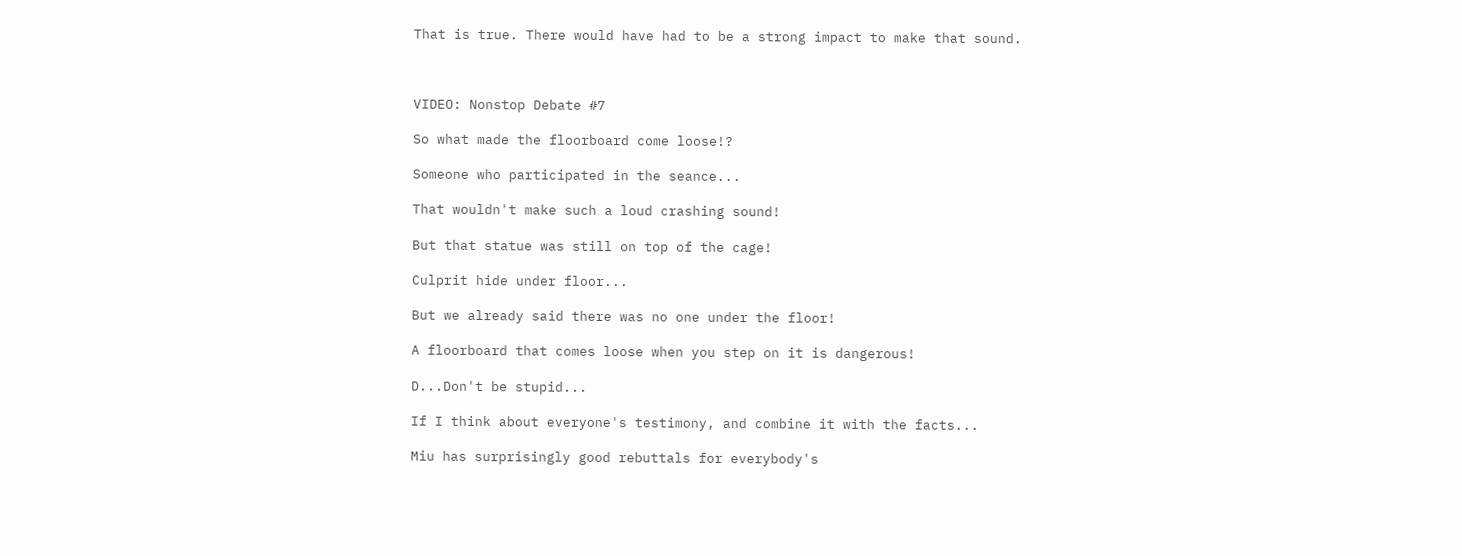That is true. There would have had to be a strong impact to make that sound.



VIDEO: Nonstop Debate #7

So what made the floorboard come loose!?

Someone who participated in the seance...

That wouldn't make such a loud crashing sound!

But that statue was still on top of the cage!

Culprit hide under floor...

But we already said there was no one under the floor!

A floorboard that comes loose when you step on it is dangerous!

D...Don't be stupid...

If I think about everyone's testimony, and combine it with the facts...

Miu has surprisingly good rebuttals for everybody's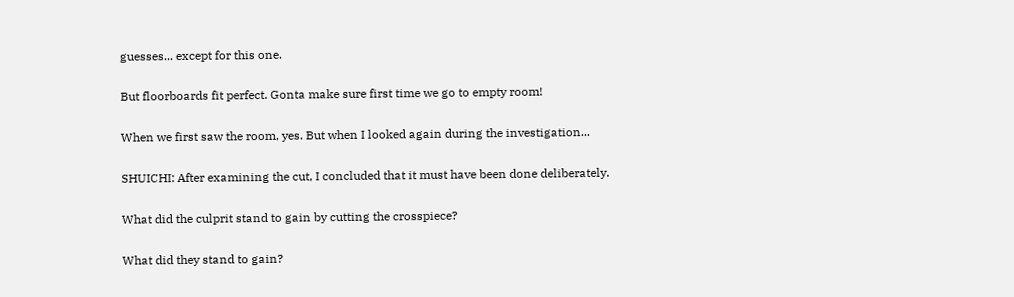guesses... except for this one.

But floorboards fit perfect. Gonta make sure first time we go to empty room!

When we first saw the room, yes. But when I looked again during the investigation...

SHUICHI: After examining the cut, I concluded that it must have been done deliberately.

What did the culprit stand to gain by cutting the crosspiece?

What did they stand to gain?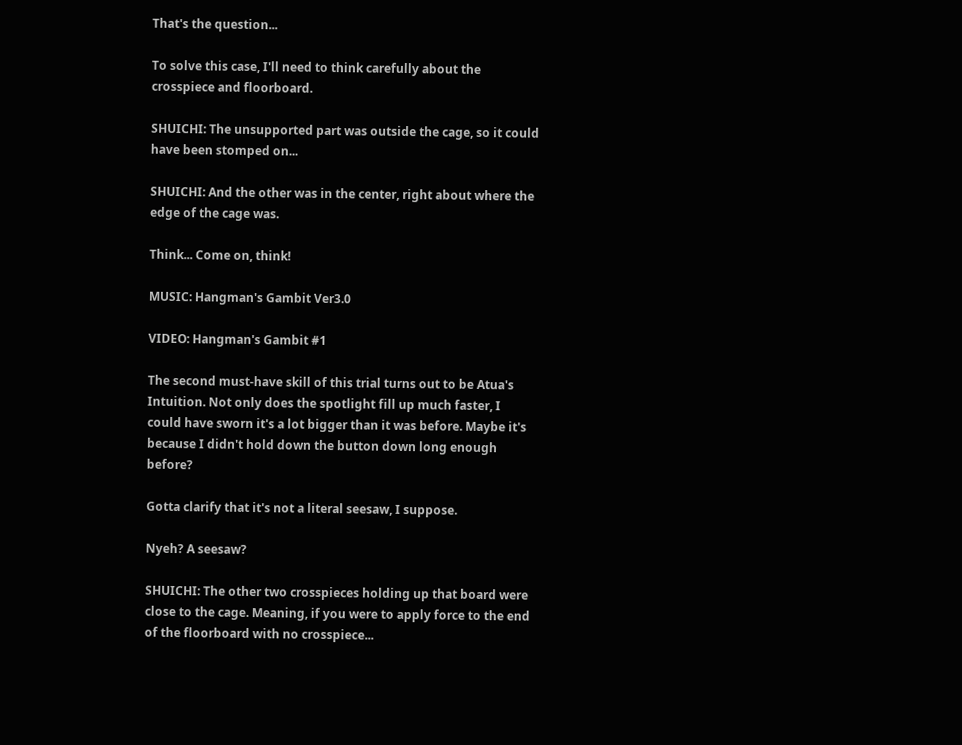That's the question...

To solve this case, I'll need to think carefully about the crosspiece and floorboard.

SHUICHI: The unsupported part was outside the cage, so it could have been stomped on...

SHUICHI: And the other was in the center, right about where the edge of the cage was.

Think... Come on, think!

MUSIC: Hangman's Gambit Ver3.0

VIDEO: Hangman's Gambit #1

The second must-have skill of this trial turns out to be Atua's Intuition. Not only does the spotlight fill up much faster, I could have sworn it's a lot bigger than it was before. Maybe it's because I didn't hold down the button down long enough before?

Gotta clarify that it's not a literal seesaw, I suppose.

Nyeh? A seesaw?

SHUICHI: The other two crosspieces holding up that board were close to the cage. Meaning, if you were to apply force to the end of the floorboard with no crosspiece...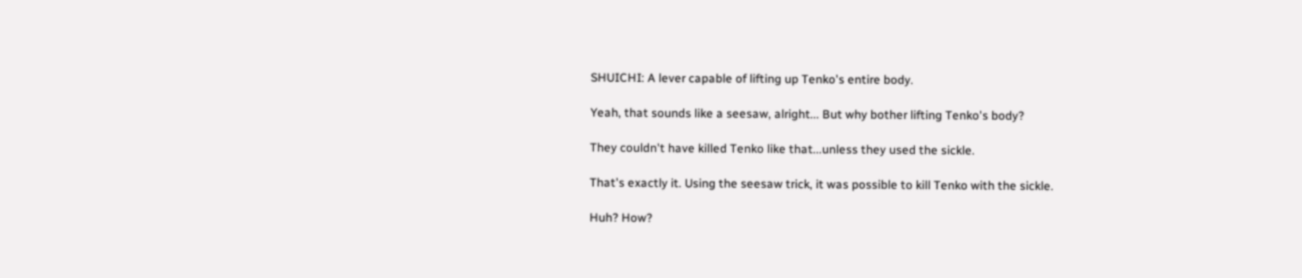SHUICHI: A lever capable of lifting up Tenko's entire body.

Yeah, that sounds like a seesaw, alright... But why bother lifting Tenko's body?

They couldn't have killed Tenko like that...unless they used the sickle.

That's exactly it. Using the seesaw trick, it was possible to kill Tenko with the sickle.

Huh? How?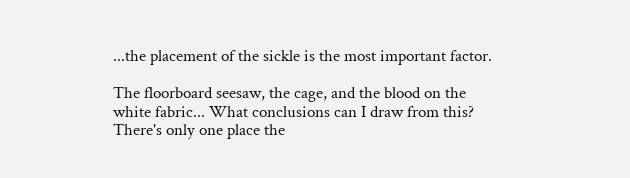...the placement of the sickle is the most important factor.

The floorboard seesaw, the cage, and the blood on the white fabric... What conclusions can I draw from this? There's only one place the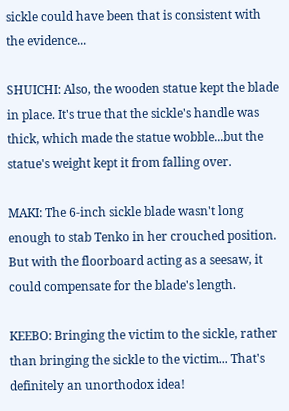sickle could have been that is consistent with the evidence...

SHUICHI: Also, the wooden statue kept the blade in place. It's true that the sickle's handle was thick, which made the statue wobble...but the statue's weight kept it from falling over.

MAKI: The 6-inch sickle blade wasn't long enough to stab Tenko in her crouched position. But with the floorboard acting as a seesaw, it could compensate for the blade's length.

KEEBO: Bringing the victim to the sickle, rather than bringing the sickle to the victim... That's definitely an unorthodox idea!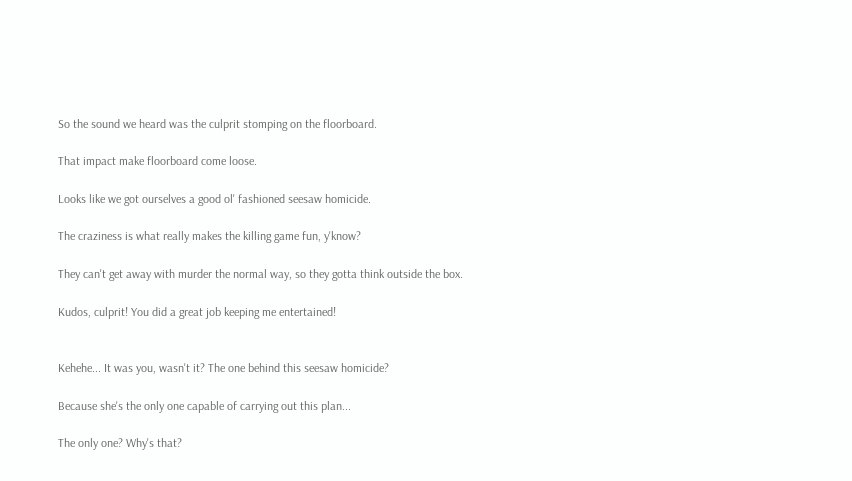So the sound we heard was the culprit stomping on the floorboard.

That impact make floorboard come loose.

Looks like we got ourselves a good ol' fashioned seesaw homicide.

The craziness is what really makes the killing game fun, y'know?

They can't get away with murder the normal way, so they gotta think outside the box.

Kudos, culprit! You did a great job keeping me entertained!


Kehehe... It was you, wasn't it? The one behind this seesaw homicide?

Because she's the only one capable of carrying out this plan...

The only one? Why's that?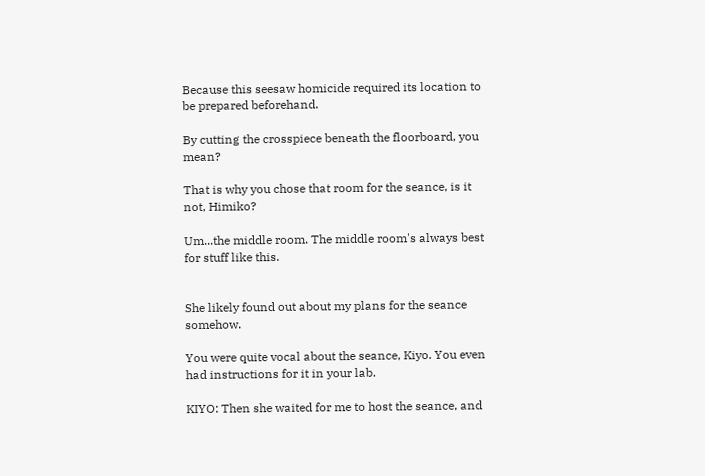Because this seesaw homicide required its location to be prepared beforehand.

By cutting the crosspiece beneath the floorboard, you mean?

That is why you chose that room for the seance, is it not, Himiko?

Um...the middle room. The middle room's always best for stuff like this.


She likely found out about my plans for the seance somehow.

You were quite vocal about the seance, Kiyo. You even had instructions for it in your lab.

KIYO: Then she waited for me to host the seance, and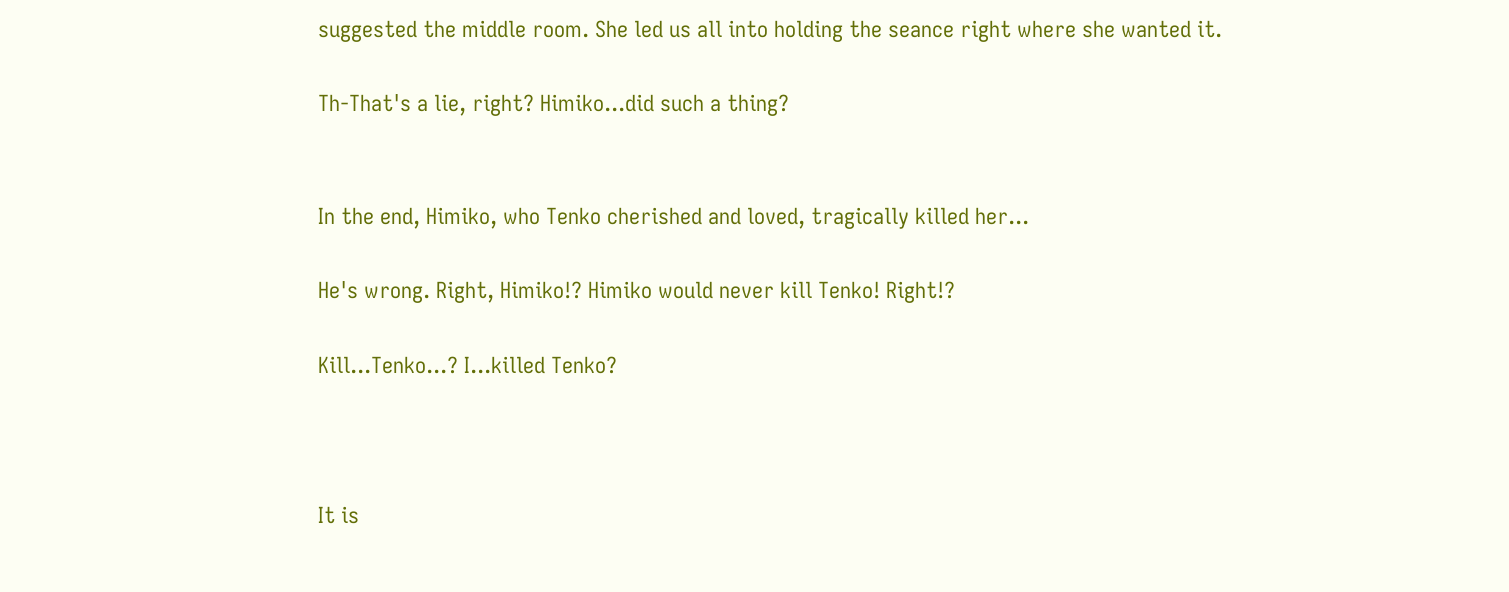suggested the middle room. She led us all into holding the seance right where she wanted it.

Th-That's a lie, right? Himiko...did such a thing?


In the end, Himiko, who Tenko cherished and loved, tragically killed her...

He's wrong. Right, Himiko!? Himiko would never kill Tenko! Right!?

Kill...Tenko...? I...killed Tenko?



It is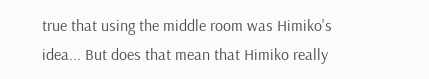true that using the middle room was Himiko's idea... But does that mean that Himiko really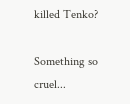killed Tenko?

Something so cruel...